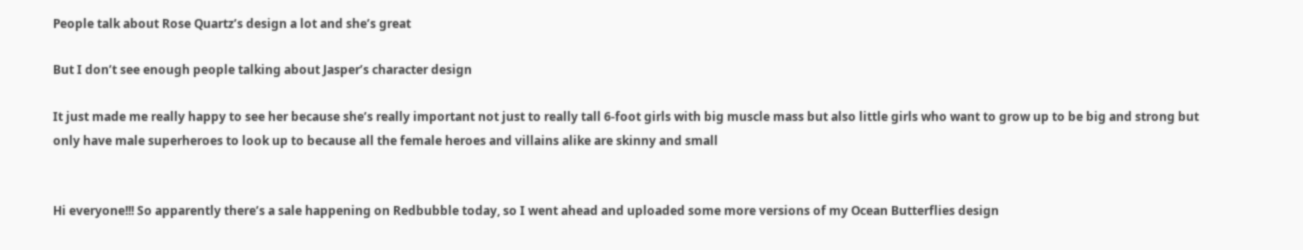People talk about Rose Quartz’s design a lot and she’s great

But I don’t see enough people talking about Jasper’s character design

It just made me really happy to see her because she’s really important not just to really tall 6-foot girls with big muscle mass but also little girls who want to grow up to be big and strong but only have male superheroes to look up to because all the female heroes and villains alike are skinny and small


Hi everyone!!! So apparently there’s a sale happening on Redbubble today, so I went ahead and uploaded some more versions of my Ocean Butterflies design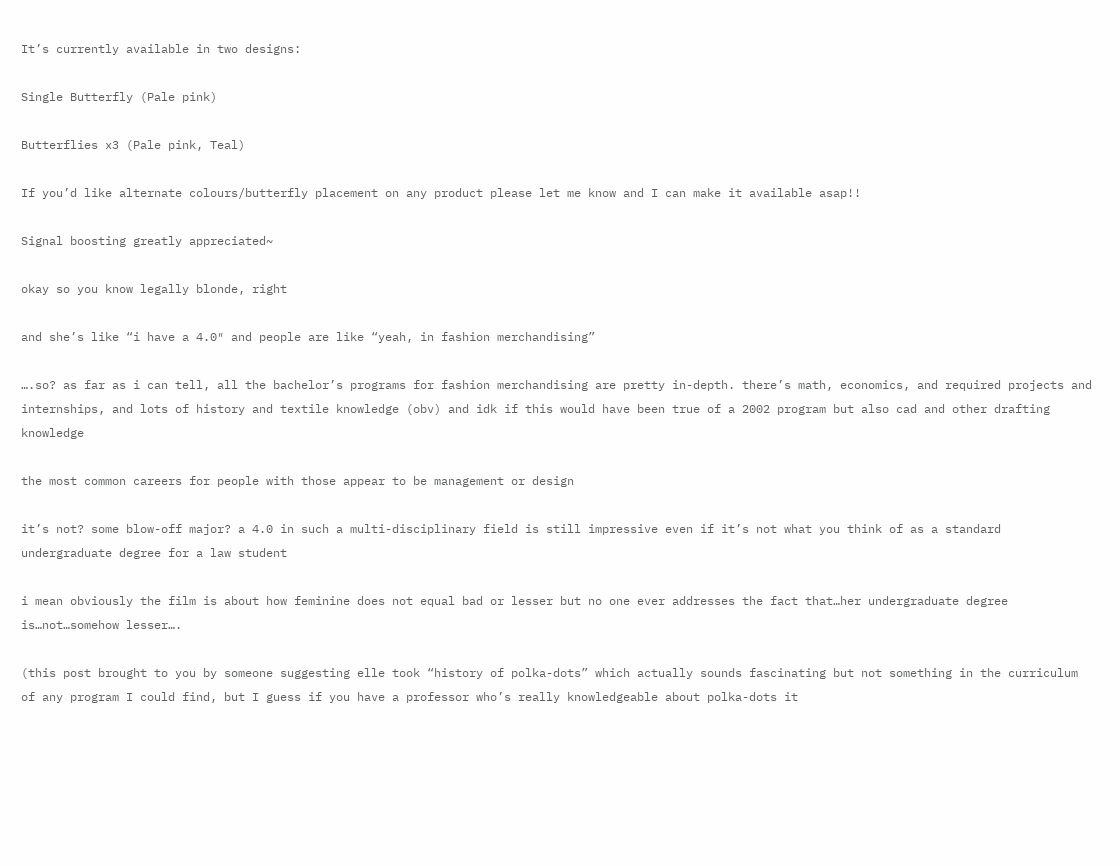It’s currently available in two designs:

Single Butterfly (Pale pink)

Butterflies x3 (Pale pink, Teal)

If you’d like alternate colours/butterfly placement on any product please let me know and I can make it available asap!!

Signal boosting greatly appreciated~

okay so you know legally blonde, right

and she’s like “i have a 4.0″ and people are like “yeah, in fashion merchandising”

….so? as far as i can tell, all the bachelor’s programs for fashion merchandising are pretty in-depth. there’s math, economics, and required projects and internships, and lots of history and textile knowledge (obv) and idk if this would have been true of a 2002 program but also cad and other drafting knowledge

the most common careers for people with those appear to be management or design

it’s not? some blow-off major? a 4.0 in such a multi-disciplinary field is still impressive even if it’s not what you think of as a standard undergraduate degree for a law student

i mean obviously the film is about how feminine does not equal bad or lesser but no one ever addresses the fact that…her undergraduate degree is…not…somehow lesser….

(this post brought to you by someone suggesting elle took “history of polka-dots” which actually sounds fascinating but not something in the curriculum of any program I could find, but I guess if you have a professor who’s really knowledgeable about polka-dots it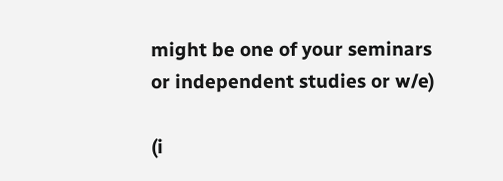might be one of your seminars or independent studies or w/e)

(i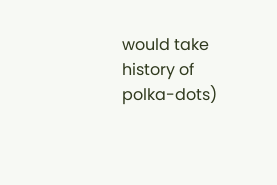would take history of polka-dots)